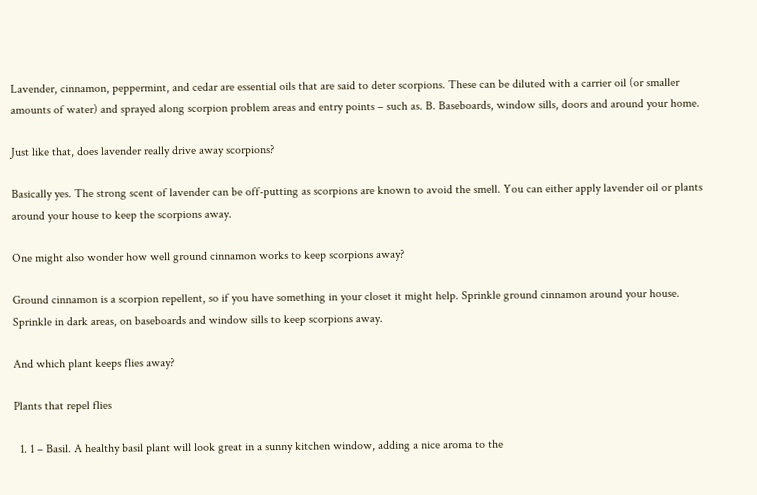Lavender, cinnamon, peppermint, and cedar are essential oils that are said to deter scorpions. These can be diluted with a carrier oil (or smaller amounts of water) and sprayed along scorpion problem areas and entry points – such as. B. Baseboards, window sills, doors and around your home.

Just like that, does lavender really drive away scorpions?

Basically yes. The strong scent of lavender can be off-putting as scorpions are known to avoid the smell. You can either apply lavender oil or plants around your house to keep the scorpions away.

One might also wonder how well ground cinnamon works to keep scorpions away?

Ground cinnamon is a scorpion repellent, so if you have something in your closet it might help. Sprinkle ground cinnamon around your house. Sprinkle in dark areas, on baseboards and window sills to keep scorpions away.

And which plant keeps flies away?

Plants that repel flies

  1. 1 – Basil. A healthy basil plant will look great in a sunny kitchen window, adding a nice aroma to the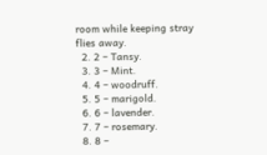room while keeping stray flies away.
  2. 2 – Tansy.
  3. 3 – Mint.
  4. 4 – woodruff.
  5. 5 – marigold.
  6. 6 – lavender.
  7. 7 – rosemary.
  8. 8 –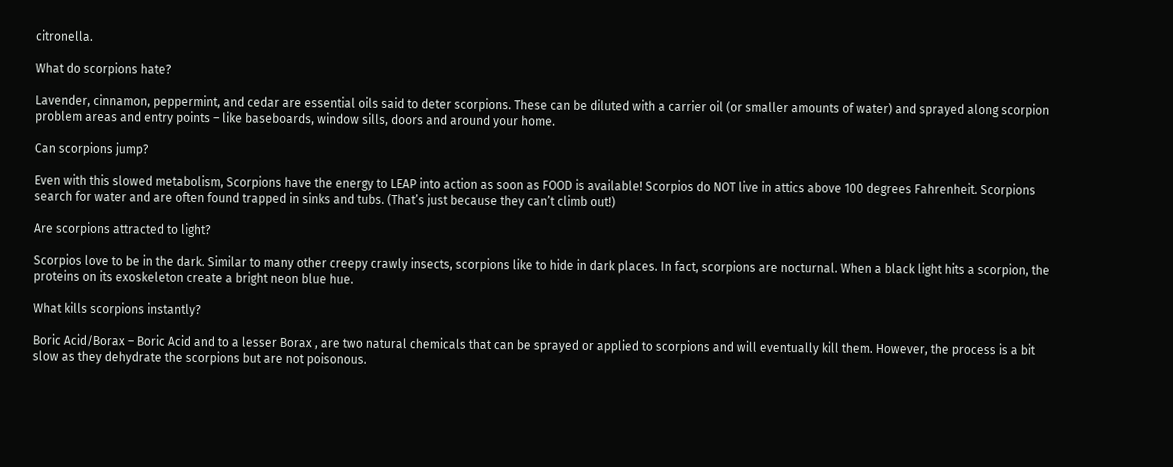citronella.

What do scorpions hate?

Lavender, cinnamon, peppermint, and cedar are essential oils said to deter scorpions. These can be diluted with a carrier oil (or smaller amounts of water) and sprayed along scorpion problem areas and entry points – like baseboards, window sills, doors and around your home.

Can scorpions jump?

Even with this slowed metabolism, Scorpions have the energy to LEAP into action as soon as FOOD is available! Scorpios do NOT live in attics above 100 degrees Fahrenheit. Scorpions search for water and are often found trapped in sinks and tubs. (That’s just because they can’t climb out!)

Are scorpions attracted to light?

Scorpios love to be in the dark. Similar to many other creepy crawly insects, scorpions like to hide in dark places. In fact, scorpions are nocturnal. When a black light hits a scorpion, the proteins on its exoskeleton create a bright neon blue hue.

What kills scorpions instantly?

Boric Acid/Borax – Boric Acid and to a lesser Borax , are two natural chemicals that can be sprayed or applied to scorpions and will eventually kill them. However, the process is a bit slow as they dehydrate the scorpions but are not poisonous.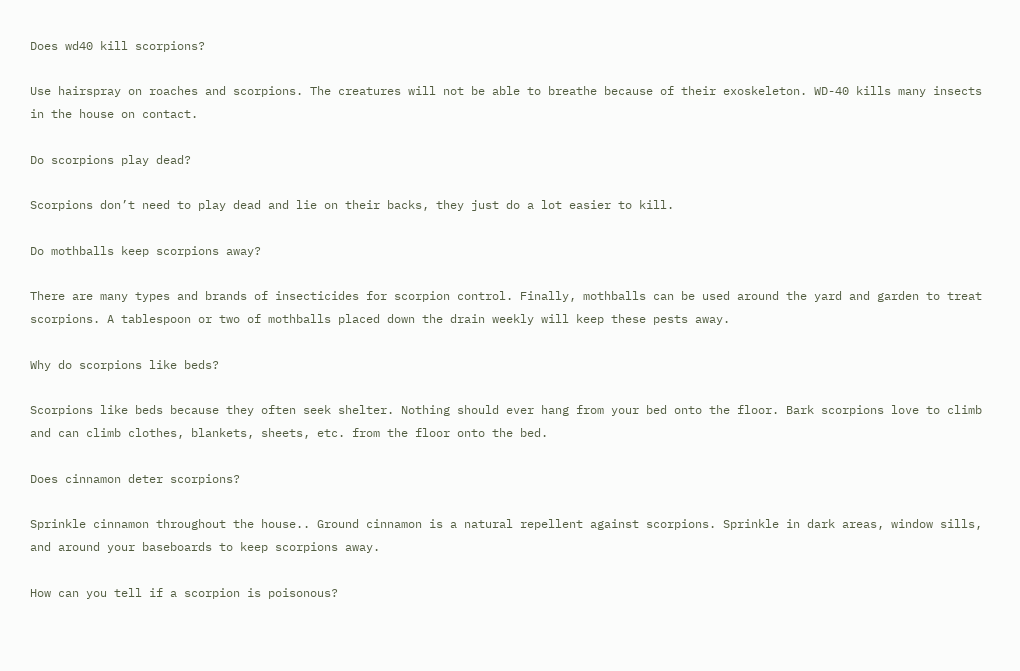Does wd40 kill scorpions?

Use hairspray on roaches and scorpions. The creatures will not be able to breathe because of their exoskeleton. WD-40 kills many insects in the house on contact.

Do scorpions play dead?

Scorpions don’t need to play dead and lie on their backs, they just do a lot easier to kill.

Do mothballs keep scorpions away?

There are many types and brands of insecticides for scorpion control. Finally, mothballs can be used around the yard and garden to treat scorpions. A tablespoon or two of mothballs placed down the drain weekly will keep these pests away.

Why do scorpions like beds?

Scorpions like beds because they often seek shelter. Nothing should ever hang from your bed onto the floor. Bark scorpions love to climb and can climb clothes, blankets, sheets, etc. from the floor onto the bed.

Does cinnamon deter scorpions?

Sprinkle cinnamon throughout the house.. Ground cinnamon is a natural repellent against scorpions. Sprinkle in dark areas, window sills, and around your baseboards to keep scorpions away.

How can you tell if a scorpion is poisonous?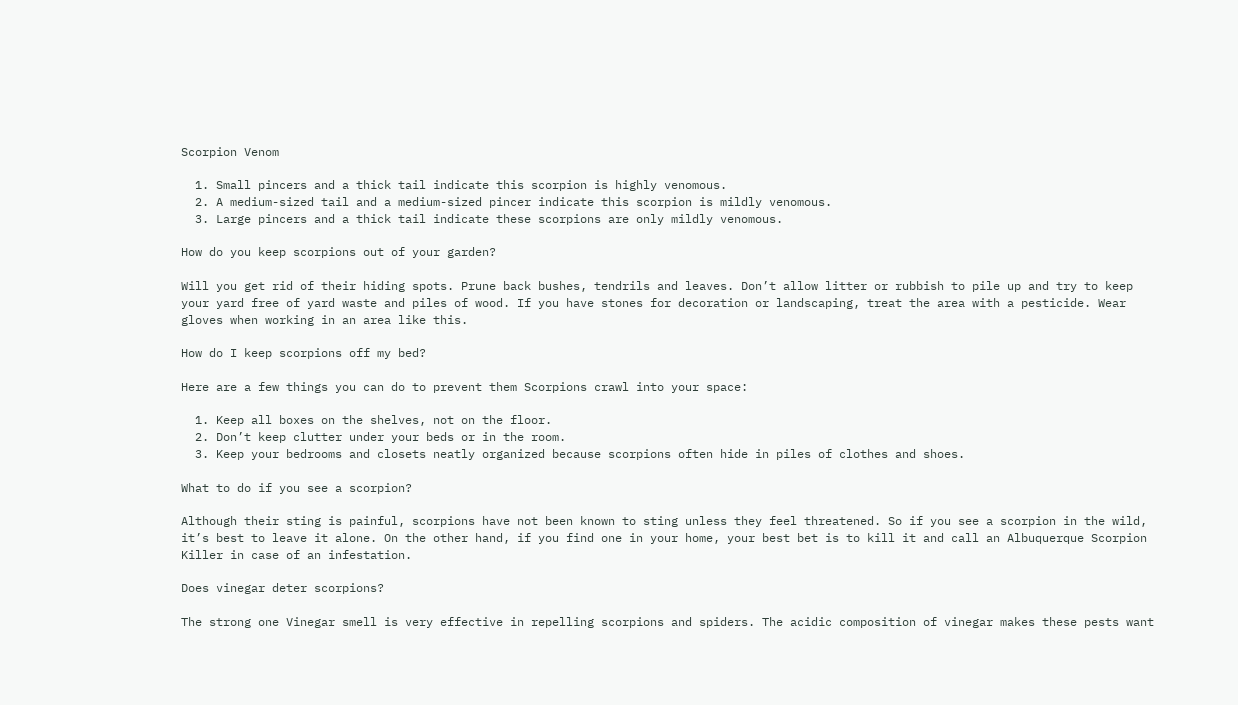Scorpion Venom

  1. Small pincers and a thick tail indicate this scorpion is highly venomous.
  2. A medium-sized tail and a medium-sized pincer indicate this scorpion is mildly venomous.
  3. Large pincers and a thick tail indicate these scorpions are only mildly venomous.

How do you keep scorpions out of your garden?

Will you get rid of their hiding spots. Prune back bushes, tendrils and leaves. Don’t allow litter or rubbish to pile up and try to keep your yard free of yard waste and piles of wood. If you have stones for decoration or landscaping, treat the area with a pesticide. Wear gloves when working in an area like this.

How do I keep scorpions off my bed?

Here are a few things you can do to prevent them Scorpions crawl into your space:

  1. Keep all boxes on the shelves, not on the floor.
  2. Don’t keep clutter under your beds or in the room.
  3. Keep your bedrooms and closets neatly organized because scorpions often hide in piles of clothes and shoes.

What to do if you see a scorpion?

Although their sting is painful, scorpions have not been known to sting unless they feel threatened. So if you see a scorpion in the wild, it’s best to leave it alone. On the other hand, if you find one in your home, your best bet is to kill it and call an Albuquerque Scorpion Killer in case of an infestation.

Does vinegar deter scorpions?

The strong one Vinegar smell is very effective in repelling scorpions and spiders. The acidic composition of vinegar makes these pests want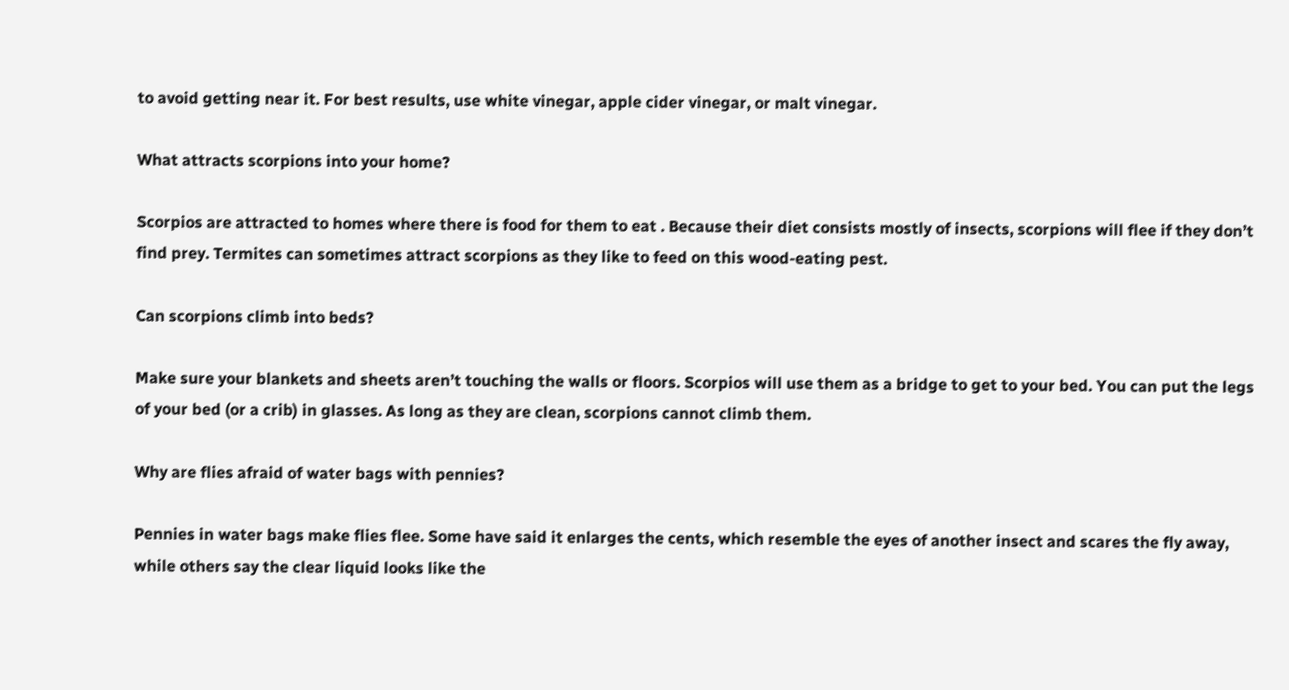to avoid getting near it. For best results, use white vinegar, apple cider vinegar, or malt vinegar.

What attracts scorpions into your home?

Scorpios are attracted to homes where there is food for them to eat . Because their diet consists mostly of insects, scorpions will flee if they don’t find prey. Termites can sometimes attract scorpions as they like to feed on this wood-eating pest.

Can scorpions climb into beds?

Make sure your blankets and sheets aren’t touching the walls or floors. Scorpios will use them as a bridge to get to your bed. You can put the legs of your bed (or a crib) in glasses. As long as they are clean, scorpions cannot climb them.

Why are flies afraid of water bags with pennies?

Pennies in water bags make flies flee. Some have said it enlarges the cents, which resemble the eyes of another insect and scares the fly away, while others say the clear liquid looks like the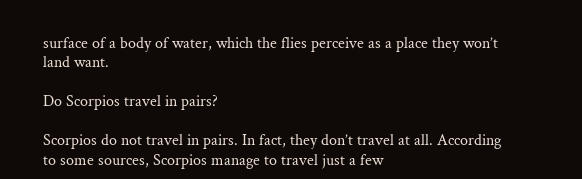surface of a body of water, which the flies perceive as a place they won’t land want.

Do Scorpios travel in pairs?

Scorpios do not travel in pairs. In fact, they don’t travel at all. According to some sources, Scorpios manage to travel just a few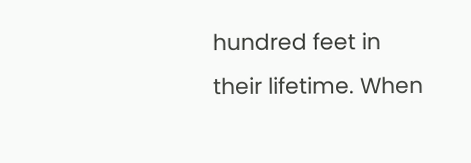hundred feet in their lifetime. When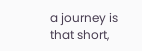a journey is that short,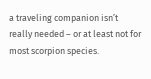a traveling companion isn’t really needed – or at least not for most scorpion species.